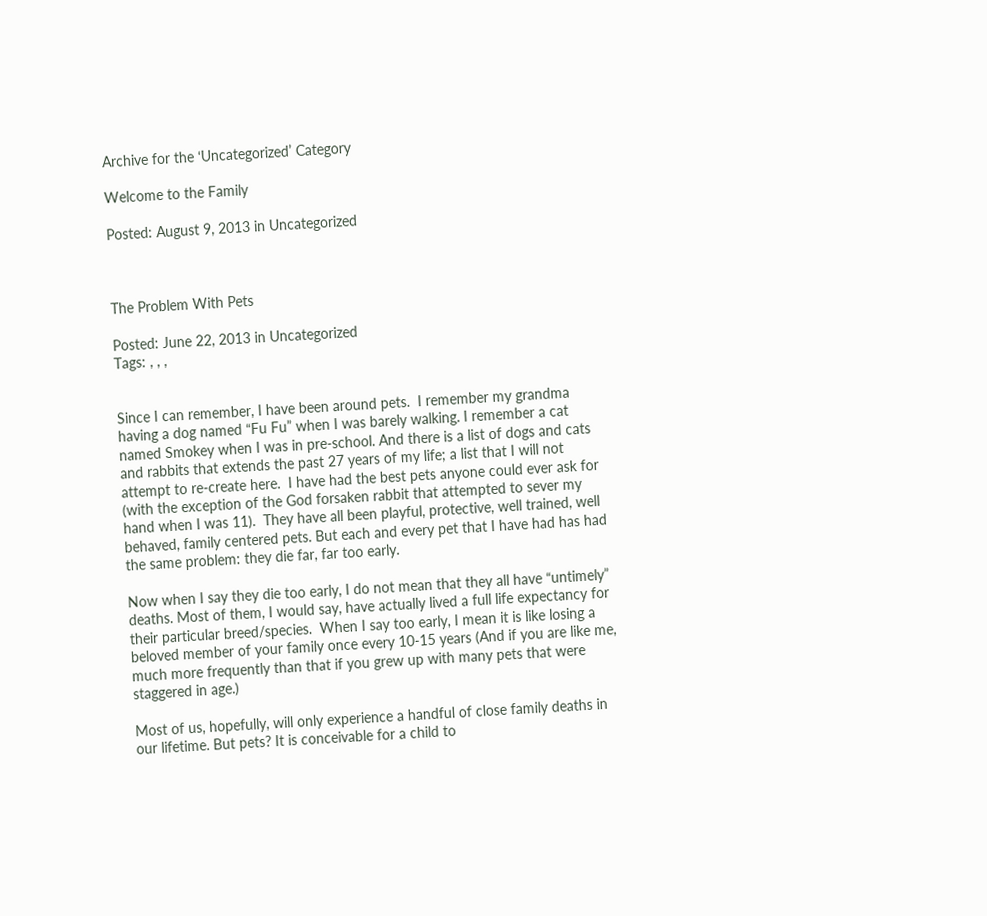Archive for the ‘Uncategorized’ Category

Welcome to the Family

Posted: August 9, 2013 in Uncategorized



The Problem With Pets

Posted: June 22, 2013 in Uncategorized
Tags: , , ,


Since I can remember, I have been around pets.  I remember my grandma having a dog named “Fu Fu” when I was barely walking. I remember a cat named Smokey when I was in pre-school. And there is a list of dogs and cats and rabbits that extends the past 27 years of my life; a list that I will not attempt to re-create here.  I have had the best pets anyone could ever ask for (with the exception of the God forsaken rabbit that attempted to sever my hand when I was 11).  They have all been playful, protective, well trained, well behaved, family centered pets. But each and every pet that I have had has had the same problem: they die far, far too early.

Now when I say they die too early, I do not mean that they all have “untimely” deaths. Most of them, I would say, have actually lived a full life expectancy for their particular breed/species.  When I say too early, I mean it is like losing a beloved member of your family once every 10-15 years (And if you are like me, much more frequently than that if you grew up with many pets that were staggered in age.)

Most of us, hopefully, will only experience a handful of close family deaths in our lifetime. But pets? It is conceivable for a child to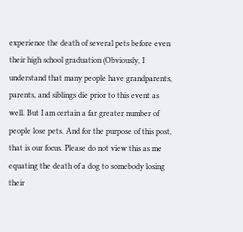experience the death of several pets before even their high school graduation (Obviously, I understand that many people have grandparents, parents, and siblings die prior to this event as well. But I am certain a far greater number of people lose pets. And for the purpose of this post, that is our focus. Please do not view this as me equating the death of a dog to somebody losing their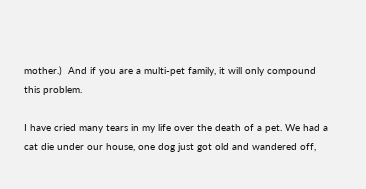mother.)  And if you are a multi-pet family, it will only compound this problem.

I have cried many tears in my life over the death of a pet. We had a cat die under our house, one dog just got old and wandered off,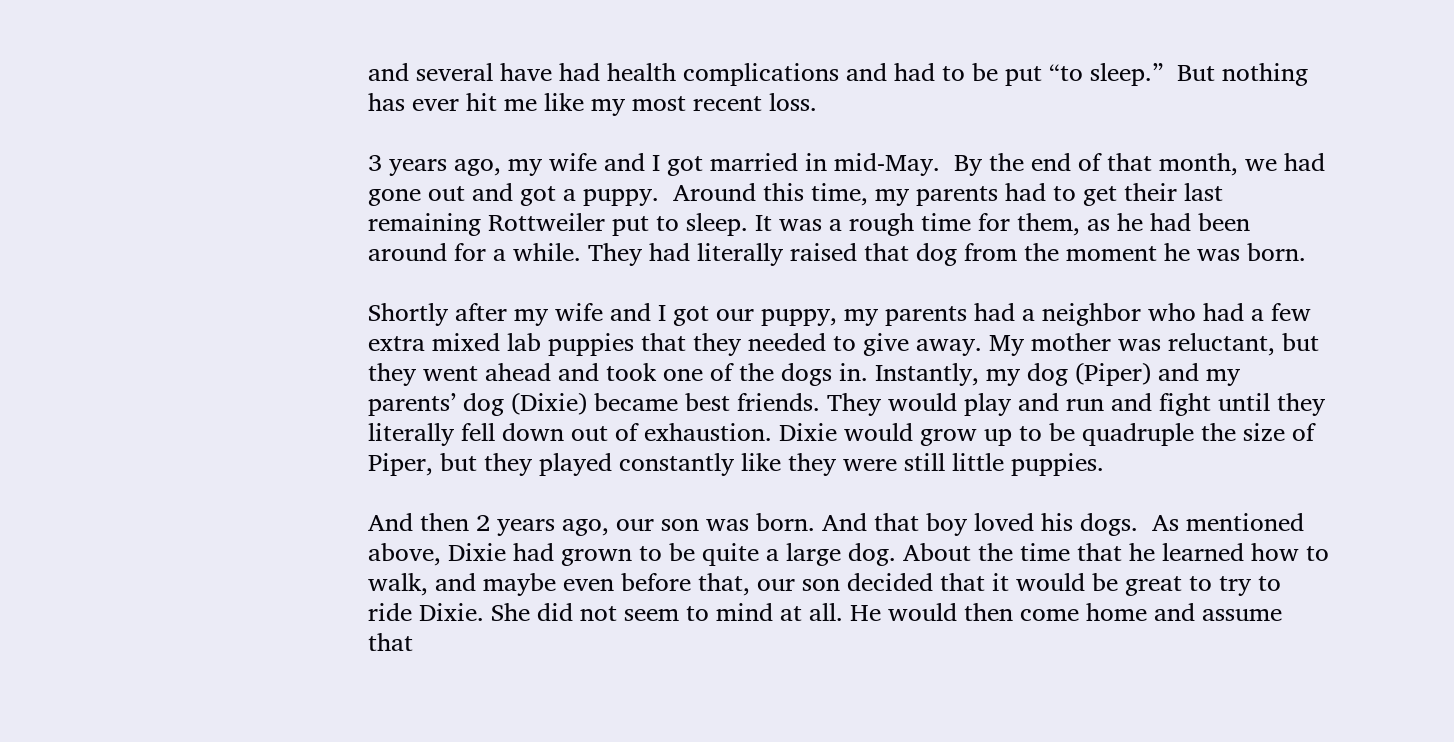and several have had health complications and had to be put “to sleep.”  But nothing has ever hit me like my most recent loss.

3 years ago, my wife and I got married in mid-May.  By the end of that month, we had gone out and got a puppy.  Around this time, my parents had to get their last remaining Rottweiler put to sleep. It was a rough time for them, as he had been around for a while. They had literally raised that dog from the moment he was born.

Shortly after my wife and I got our puppy, my parents had a neighbor who had a few extra mixed lab puppies that they needed to give away. My mother was reluctant, but they went ahead and took one of the dogs in. Instantly, my dog (Piper) and my parents’ dog (Dixie) became best friends. They would play and run and fight until they literally fell down out of exhaustion. Dixie would grow up to be quadruple the size of Piper, but they played constantly like they were still little puppies.

And then 2 years ago, our son was born. And that boy loved his dogs.  As mentioned above, Dixie had grown to be quite a large dog. About the time that he learned how to walk, and maybe even before that, our son decided that it would be great to try to ride Dixie. She did not seem to mind at all. He would then come home and assume that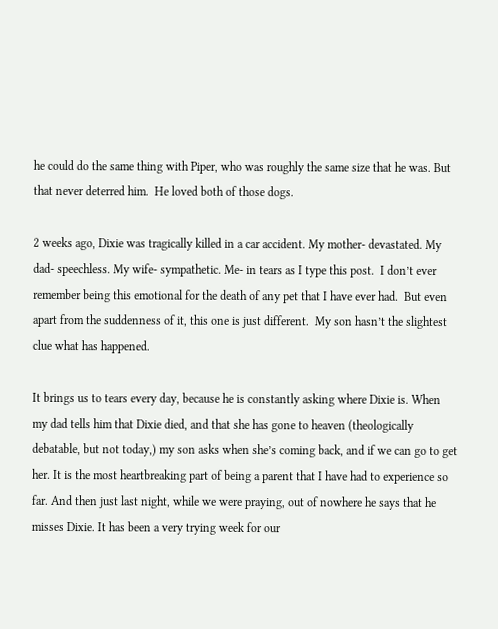he could do the same thing with Piper, who was roughly the same size that he was. But that never deterred him.  He loved both of those dogs.

2 weeks ago, Dixie was tragically killed in a car accident. My mother- devastated. My dad- speechless. My wife- sympathetic. Me- in tears as I type this post.  I don’t ever remember being this emotional for the death of any pet that I have ever had.  But even apart from the suddenness of it, this one is just different.  My son hasn’t the slightest clue what has happened.

It brings us to tears every day, because he is constantly asking where Dixie is. When my dad tells him that Dixie died, and that she has gone to heaven (theologically debatable, but not today,) my son asks when she’s coming back, and if we can go to get her. It is the most heartbreaking part of being a parent that I have had to experience so far. And then just last night, while we were praying, out of nowhere he says that he misses Dixie. It has been a very trying week for our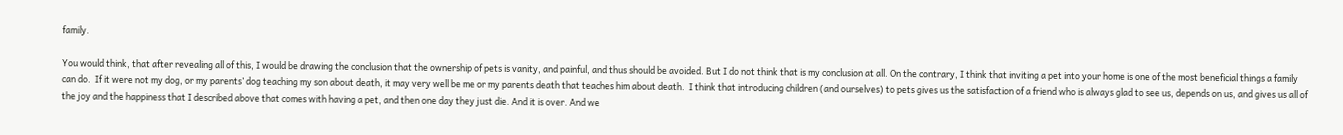family.

You would think, that after revealing all of this, I would be drawing the conclusion that the ownership of pets is vanity, and painful, and thus should be avoided. But I do not think that is my conclusion at all. On the contrary, I think that inviting a pet into your home is one of the most beneficial things a family can do.  If it were not my dog, or my parents’ dog teaching my son about death, it may very well be me or my parents death that teaches him about death.  I think that introducing children (and ourselves) to pets gives us the satisfaction of a friend who is always glad to see us, depends on us, and gives us all of the joy and the happiness that I described above that comes with having a pet, and then one day they just die. And it is over. And we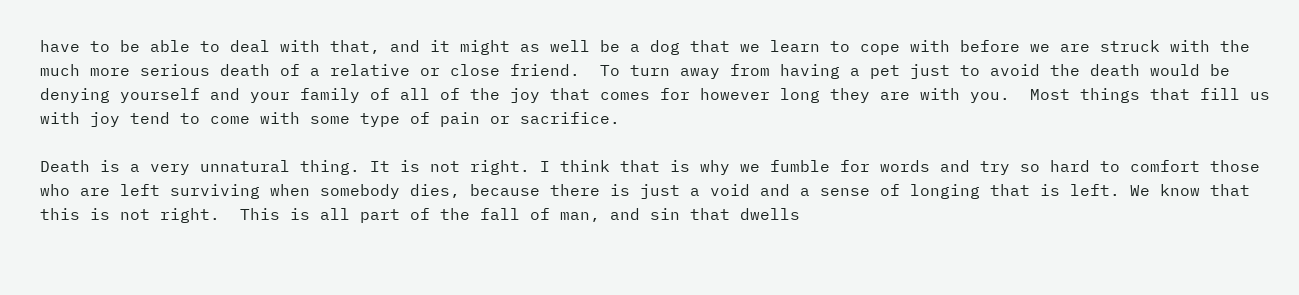have to be able to deal with that, and it might as well be a dog that we learn to cope with before we are struck with the much more serious death of a relative or close friend.  To turn away from having a pet just to avoid the death would be denying yourself and your family of all of the joy that comes for however long they are with you.  Most things that fill us with joy tend to come with some type of pain or sacrifice.

Death is a very unnatural thing. It is not right. I think that is why we fumble for words and try so hard to comfort those who are left surviving when somebody dies, because there is just a void and a sense of longing that is left. We know that this is not right.  This is all part of the fall of man, and sin that dwells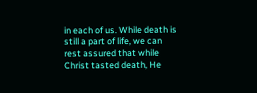in each of us. While death is still a part of life, we can rest assured that while Christ tasted death, He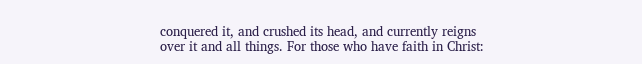conquered it, and crushed its head, and currently reigns over it and all things. For those who have faith in Christ: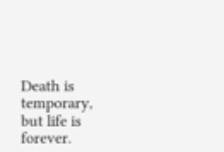Death is temporary, but life is forever.